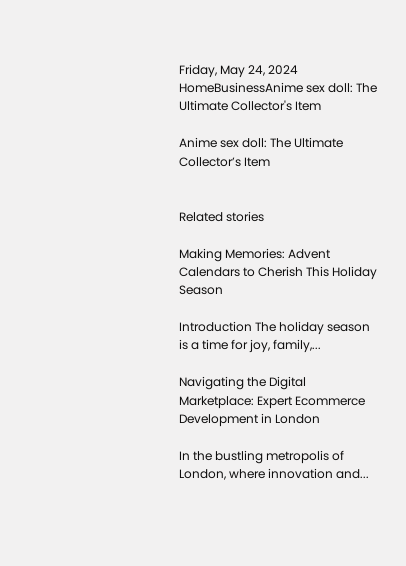Friday, May 24, 2024
HomeBusinessAnime sex doll: The Ultimate Collector's Item

Anime sex doll: The Ultimate Collector’s Item


Related stories

Making Memories: Advent Calendars to Cherish This Holiday Season

Introduction The holiday season is a time for joy, family,...

Navigating the Digital Marketplace: Expert Ecommerce Development in London

In the bustling metropolis of London, where innovation and...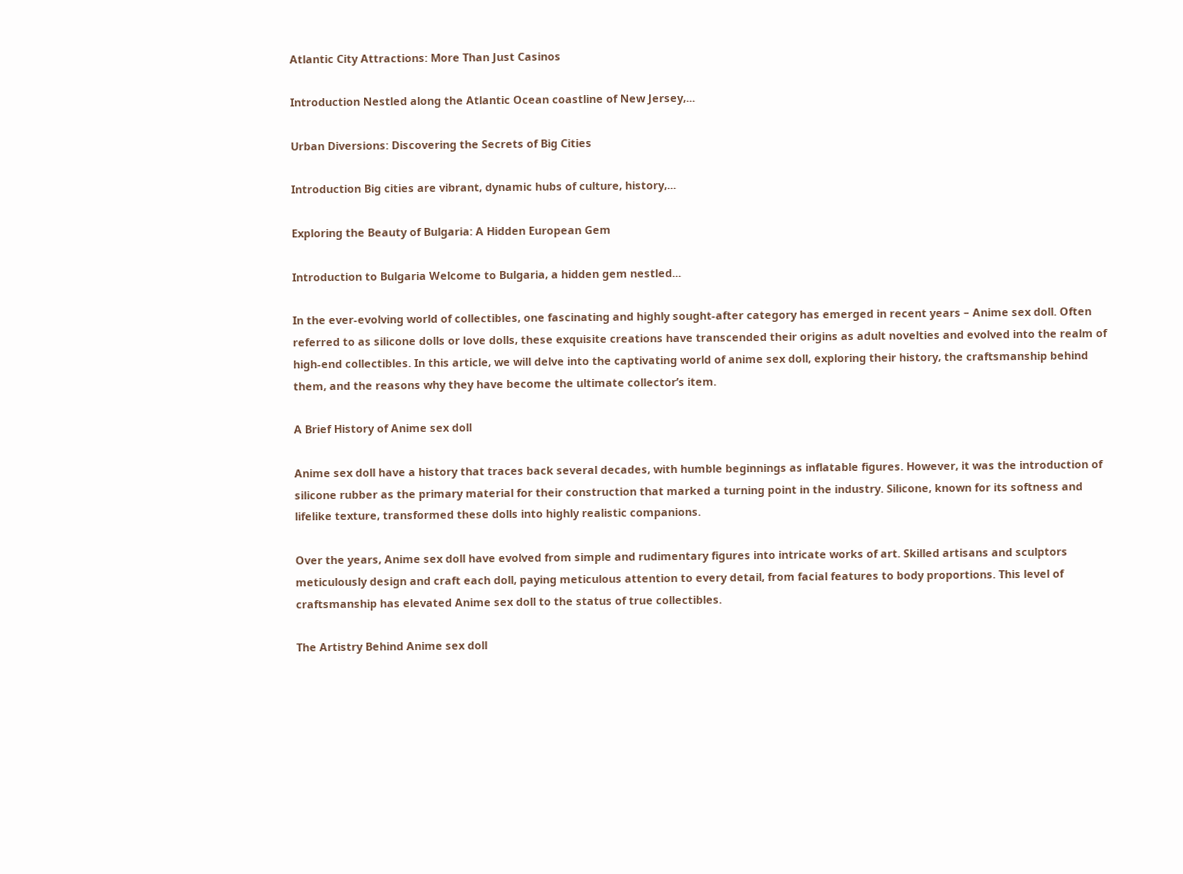Atlantic City Attractions: More Than Just Casinos

Introduction Nestled along the Atlantic Ocean coastline of New Jersey,...

Urban Diversions: Discovering the Secrets of Big Cities

Introduction Big cities are vibrant, dynamic hubs of culture, history,...

Exploring the Beauty of Bulgaria: A Hidden European Gem

Introduction to Bulgaria Welcome to Bulgaria, a hidden gem nestled...

In the ever-evolving world of collectibles, one fascinating and highly sought-after category has emerged in recent years – Anime sex doll. Often referred to as silicone dolls or love dolls, these exquisite creations have transcended their origins as adult novelties and evolved into the realm of high-end collectibles. In this article, we will delve into the captivating world of anime sex doll, exploring their history, the craftsmanship behind them, and the reasons why they have become the ultimate collector’s item.

A Brief History of Anime sex doll

Anime sex doll have a history that traces back several decades, with humble beginnings as inflatable figures. However, it was the introduction of silicone rubber as the primary material for their construction that marked a turning point in the industry. Silicone, known for its softness and lifelike texture, transformed these dolls into highly realistic companions.

Over the years, Anime sex doll have evolved from simple and rudimentary figures into intricate works of art. Skilled artisans and sculptors meticulously design and craft each doll, paying meticulous attention to every detail, from facial features to body proportions. This level of craftsmanship has elevated Anime sex doll to the status of true collectibles.

The Artistry Behind Anime sex doll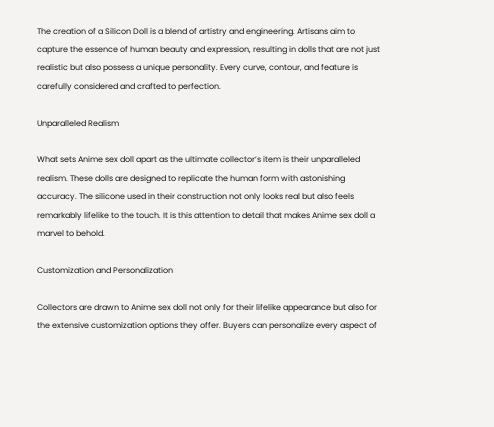The creation of a Silicon Doll is a blend of artistry and engineering. Artisans aim to capture the essence of human beauty and expression, resulting in dolls that are not just realistic but also possess a unique personality. Every curve, contour, and feature is carefully considered and crafted to perfection.

Unparalleled Realism

What sets Anime sex doll apart as the ultimate collector’s item is their unparalleled realism. These dolls are designed to replicate the human form with astonishing accuracy. The silicone used in their construction not only looks real but also feels remarkably lifelike to the touch. It is this attention to detail that makes Anime sex doll a marvel to behold.

Customization and Personalization

Collectors are drawn to Anime sex doll not only for their lifelike appearance but also for the extensive customization options they offer. Buyers can personalize every aspect of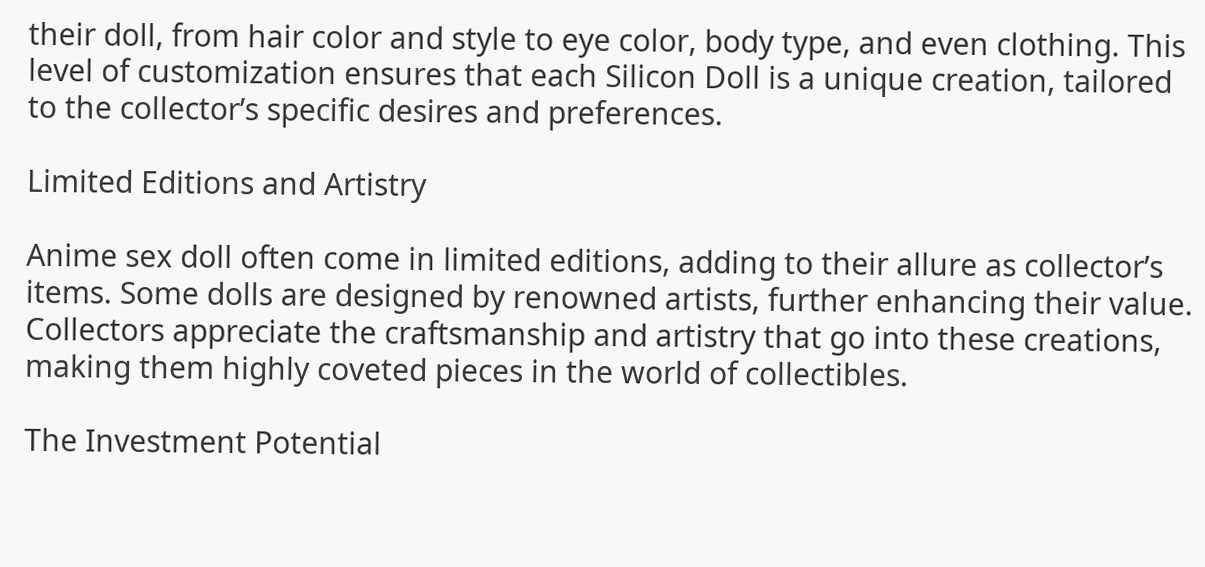their doll, from hair color and style to eye color, body type, and even clothing. This level of customization ensures that each Silicon Doll is a unique creation, tailored to the collector’s specific desires and preferences.

Limited Editions and Artistry

Anime sex doll often come in limited editions, adding to their allure as collector’s items. Some dolls are designed by renowned artists, further enhancing their value. Collectors appreciate the craftsmanship and artistry that go into these creations, making them highly coveted pieces in the world of collectibles.

The Investment Potential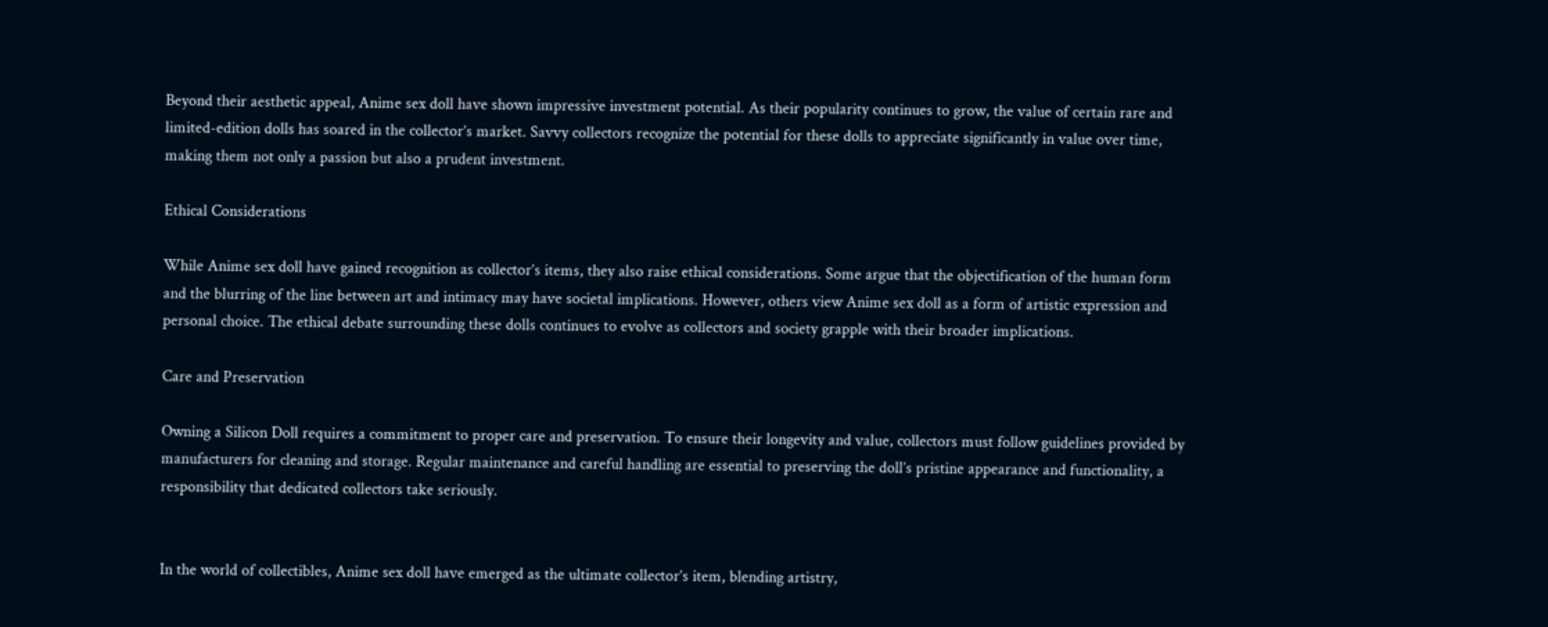Beyond their aesthetic appeal, Anime sex doll have shown impressive investment potential. As their popularity continues to grow, the value of certain rare and limited-edition dolls has soared in the collector’s market. Savvy collectors recognize the potential for these dolls to appreciate significantly in value over time, making them not only a passion but also a prudent investment.

Ethical Considerations

While Anime sex doll have gained recognition as collector’s items, they also raise ethical considerations. Some argue that the objectification of the human form and the blurring of the line between art and intimacy may have societal implications. However, others view Anime sex doll as a form of artistic expression and personal choice. The ethical debate surrounding these dolls continues to evolve as collectors and society grapple with their broader implications.

Care and Preservation

Owning a Silicon Doll requires a commitment to proper care and preservation. To ensure their longevity and value, collectors must follow guidelines provided by manufacturers for cleaning and storage. Regular maintenance and careful handling are essential to preserving the doll’s pristine appearance and functionality, a responsibility that dedicated collectors take seriously.


In the world of collectibles, Anime sex doll have emerged as the ultimate collector’s item, blending artistry,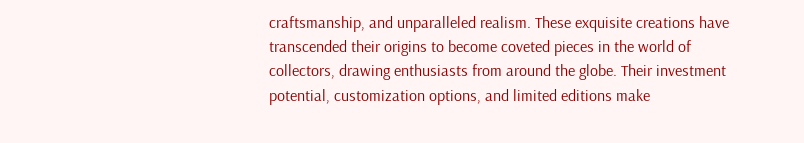craftsmanship, and unparalleled realism. These exquisite creations have transcended their origins to become coveted pieces in the world of collectors, drawing enthusiasts from around the globe. Their investment potential, customization options, and limited editions make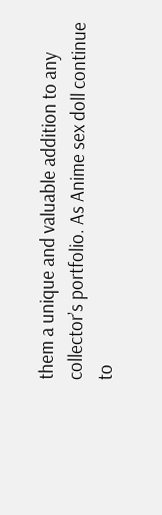them a unique and valuable addition to any collector’s portfolio. As Anime sex doll continue to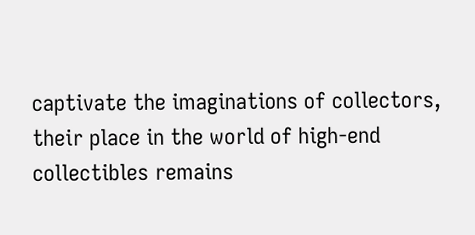captivate the imaginations of collectors, their place in the world of high-end collectibles remains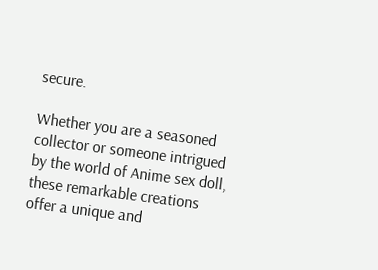secure.

Whether you are a seasoned collector or someone intrigued by the world of Anime sex doll, these remarkable creations offer a unique and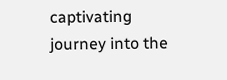captivating journey into the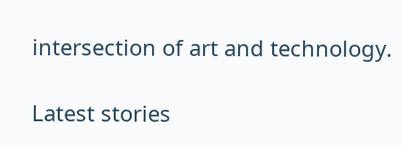intersection of art and technology.

Latest stories